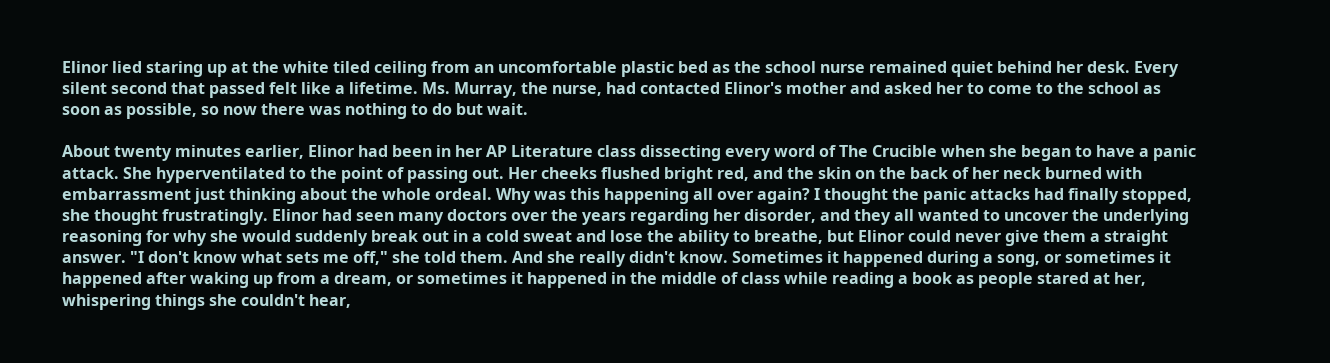Elinor lied staring up at the white tiled ceiling from an uncomfortable plastic bed as the school nurse remained quiet behind her desk. Every silent second that passed felt like a lifetime. Ms. Murray, the nurse, had contacted Elinor's mother and asked her to come to the school as soon as possible, so now there was nothing to do but wait.

About twenty minutes earlier, Elinor had been in her AP Literature class dissecting every word of The Crucible when she began to have a panic attack. She hyperventilated to the point of passing out. Her cheeks flushed bright red, and the skin on the back of her neck burned with embarrassment just thinking about the whole ordeal. Why was this happening all over again? I thought the panic attacks had finally stopped, she thought frustratingly. Elinor had seen many doctors over the years regarding her disorder, and they all wanted to uncover the underlying reasoning for why she would suddenly break out in a cold sweat and lose the ability to breathe, but Elinor could never give them a straight answer. "I don't know what sets me off," she told them. And she really didn't know. Sometimes it happened during a song, or sometimes it happened after waking up from a dream, or sometimes it happened in the middle of class while reading a book as people stared at her, whispering things she couldn't hear,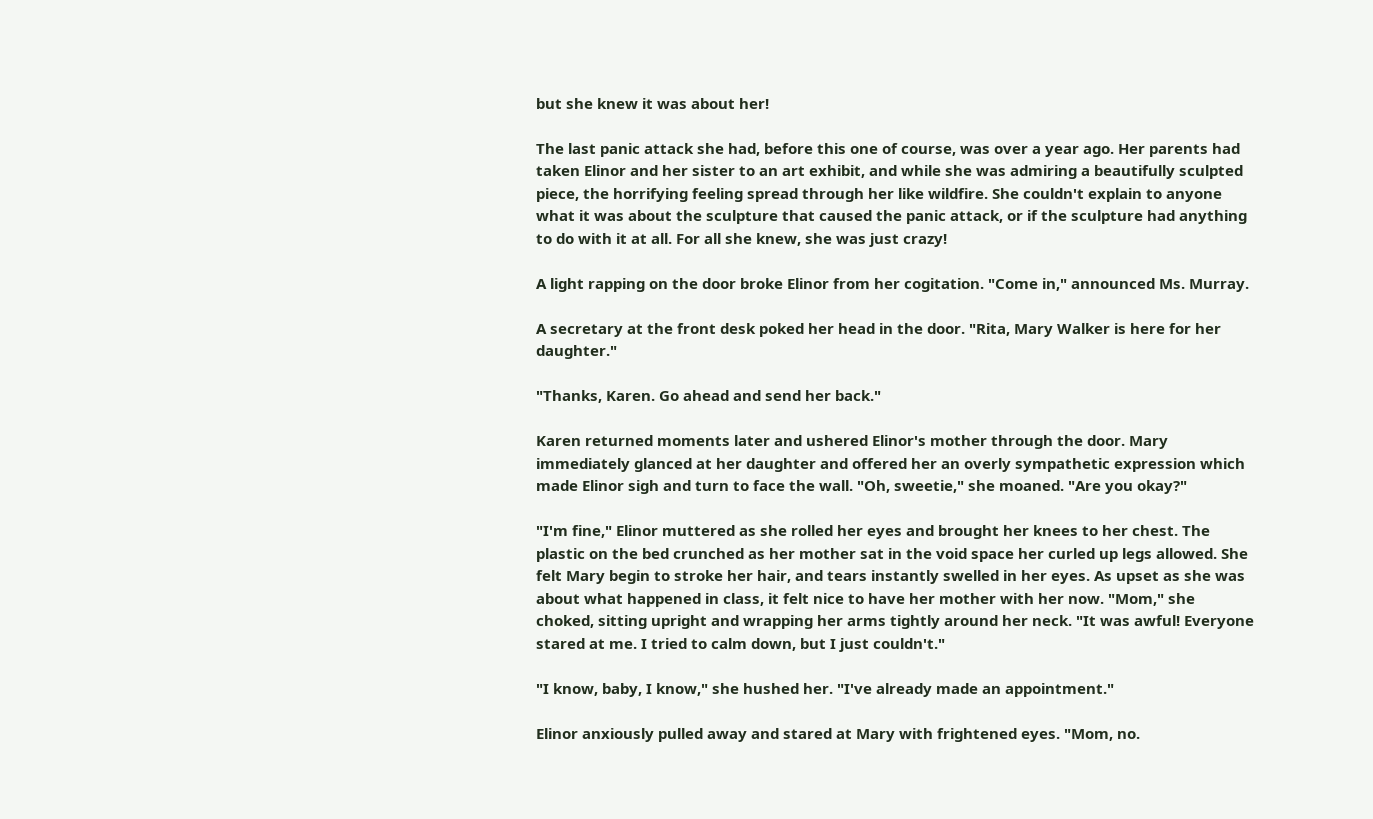but she knew it was about her!

The last panic attack she had, before this one of course, was over a year ago. Her parents had taken Elinor and her sister to an art exhibit, and while she was admiring a beautifully sculpted piece, the horrifying feeling spread through her like wildfire. She couldn't explain to anyone what it was about the sculpture that caused the panic attack, or if the sculpture had anything to do with it at all. For all she knew, she was just crazy!

A light rapping on the door broke Elinor from her cogitation. "Come in," announced Ms. Murray.

A secretary at the front desk poked her head in the door. "Rita, Mary Walker is here for her daughter."

"Thanks, Karen. Go ahead and send her back."

Karen returned moments later and ushered Elinor's mother through the door. Mary immediately glanced at her daughter and offered her an overly sympathetic expression which made Elinor sigh and turn to face the wall. "Oh, sweetie," she moaned. "Are you okay?"

"I'm fine," Elinor muttered as she rolled her eyes and brought her knees to her chest. The plastic on the bed crunched as her mother sat in the void space her curled up legs allowed. She felt Mary begin to stroke her hair, and tears instantly swelled in her eyes. As upset as she was about what happened in class, it felt nice to have her mother with her now. "Mom," she choked, sitting upright and wrapping her arms tightly around her neck. "It was awful! Everyone stared at me. I tried to calm down, but I just couldn't."

"I know, baby, I know," she hushed her. "I've already made an appointment."

Elinor anxiously pulled away and stared at Mary with frightened eyes. "Mom, no.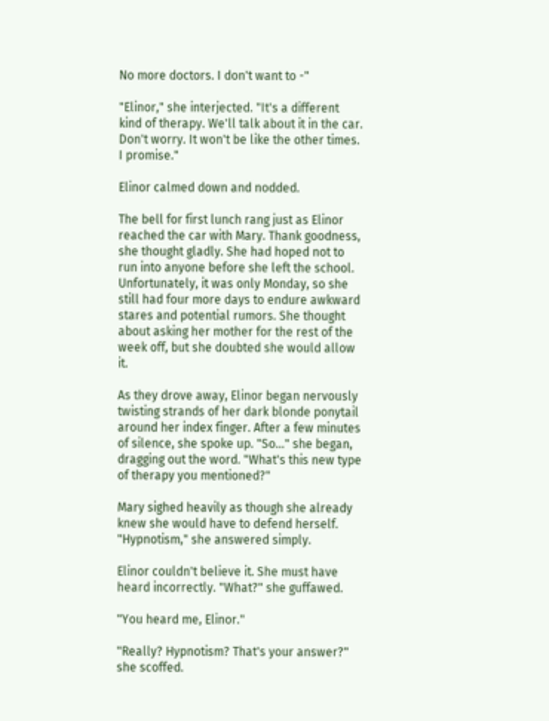No more doctors. I don't want to -"

"Elinor," she interjected. "It's a different kind of therapy. We'll talk about it in the car. Don't worry. It won't be like the other times. I promise."

Elinor calmed down and nodded.

The bell for first lunch rang just as Elinor reached the car with Mary. Thank goodness, she thought gladly. She had hoped not to run into anyone before she left the school. Unfortunately, it was only Monday, so she still had four more days to endure awkward stares and potential rumors. She thought about asking her mother for the rest of the week off, but she doubted she would allow it.

As they drove away, Elinor began nervously twisting strands of her dark blonde ponytail around her index finger. After a few minutes of silence, she spoke up. "So..." she began, dragging out the word. "What's this new type of therapy you mentioned?"

Mary sighed heavily as though she already knew she would have to defend herself. "Hypnotism," she answered simply.

Elinor couldn't believe it. She must have heard incorrectly. "What?" she guffawed.

"You heard me, Elinor."

"Really? Hypnotism? That's your answer?" she scoffed.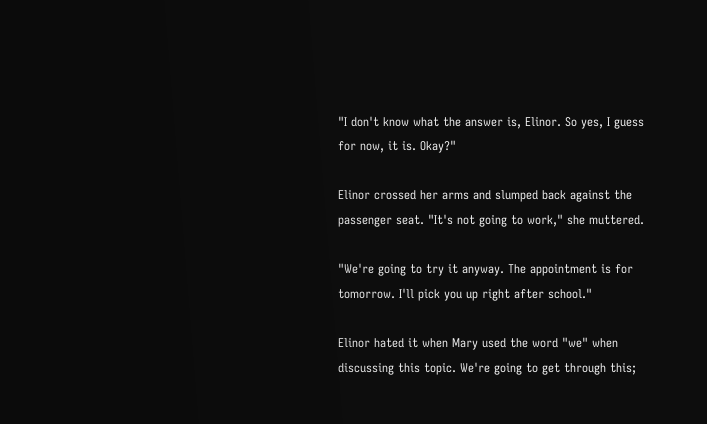"I don't know what the answer is, Elinor. So yes, I guess for now, it is. Okay?"

Elinor crossed her arms and slumped back against the passenger seat. "It's not going to work," she muttered.

"We're going to try it anyway. The appointment is for tomorrow. I'll pick you up right after school."

Elinor hated it when Mary used the word "we" when discussing this topic. We're going to get through this;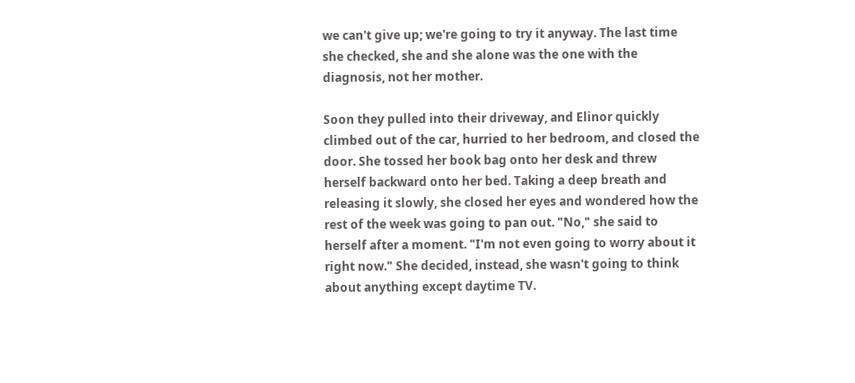we can't give up; we're going to try it anyway. The last time she checked, she and she alone was the one with the diagnosis, not her mother.

Soon they pulled into their driveway, and Elinor quickly climbed out of the car, hurried to her bedroom, and closed the door. She tossed her book bag onto her desk and threw herself backward onto her bed. Taking a deep breath and releasing it slowly, she closed her eyes and wondered how the rest of the week was going to pan out. "No," she said to herself after a moment. "I'm not even going to worry about it right now." She decided, instead, she wasn't going to think about anything except daytime TV.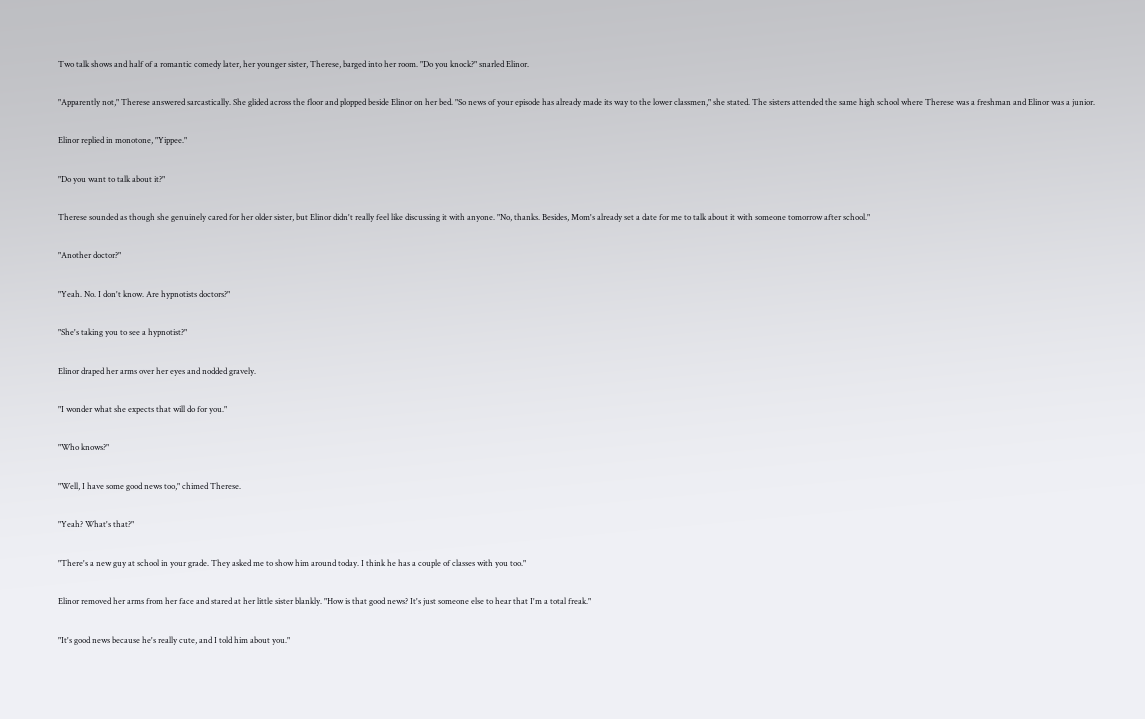Two talk shows and half of a romantic comedy later, her younger sister, Therese, barged into her room. "Do you knock?" snarled Elinor.

"Apparently not," Therese answered sarcastically. She glided across the floor and plopped beside Elinor on her bed. "So news of your episode has already made its way to the lower classmen," she stated. The sisters attended the same high school where Therese was a freshman and Elinor was a junior.

Elinor replied in monotone, "Yippee."

"Do you want to talk about it?"

Therese sounded as though she genuinely cared for her older sister, but Elinor didn't really feel like discussing it with anyone. "No, thanks. Besides, Mom's already set a date for me to talk about it with someone tomorrow after school."

"Another doctor?"

"Yeah. No. I don't know. Are hypnotists doctors?"

"She's taking you to see a hypnotist?"

Elinor draped her arms over her eyes and nodded gravely.

"I wonder what she expects that will do for you."

"Who knows?"

"Well, I have some good news too," chimed Therese.

"Yeah? What's that?"

"There's a new guy at school in your grade. They asked me to show him around today. I think he has a couple of classes with you too."

Elinor removed her arms from her face and stared at her little sister blankly. "How is that good news? It's just someone else to hear that I'm a total freak."

"It's good news because he's really cute, and I told him about you."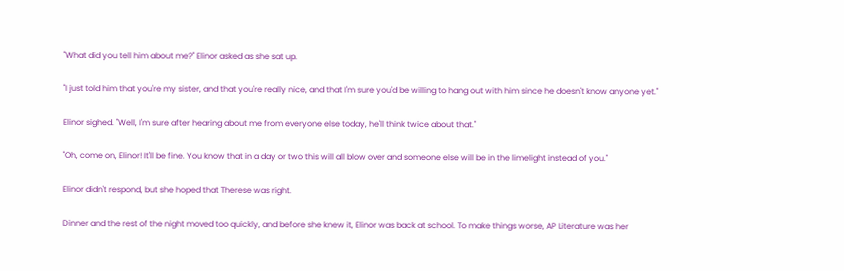"What did you tell him about me?" Elinor asked as she sat up.

"I just told him that you're my sister, and that you're really nice, and that I'm sure you'd be willing to hang out with him since he doesn't know anyone yet."

Elinor sighed. "Well, I'm sure after hearing about me from everyone else today, he'll think twice about that."

"Oh, come on, Elinor! It'll be fine. You know that in a day or two this will all blow over and someone else will be in the limelight instead of you."

Elinor didn't respond, but she hoped that Therese was right.

Dinner and the rest of the night moved too quickly, and before she knew it, Elinor was back at school. To make things worse, AP Literature was her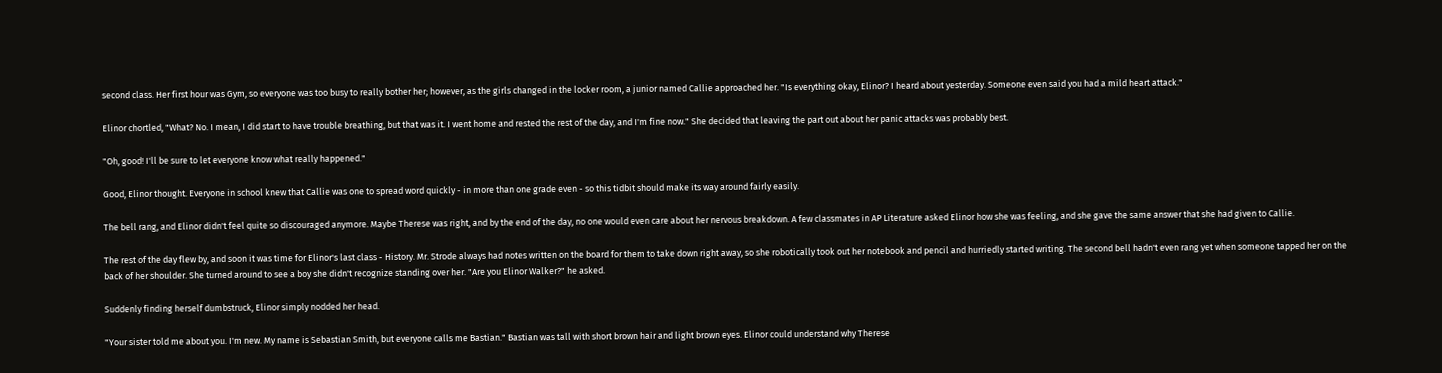second class. Her first hour was Gym, so everyone was too busy to really bother her; however, as the girls changed in the locker room, a junior named Callie approached her. "Is everything okay, Elinor? I heard about yesterday. Someone even said you had a mild heart attack."

Elinor chortled, "What? No. I mean, I did start to have trouble breathing, but that was it. I went home and rested the rest of the day, and I'm fine now." She decided that leaving the part out about her panic attacks was probably best.

"Oh, good! I'll be sure to let everyone know what really happened."

Good, Elinor thought. Everyone in school knew that Callie was one to spread word quickly - in more than one grade even - so this tidbit should make its way around fairly easily.

The bell rang, and Elinor didn't feel quite so discouraged anymore. Maybe Therese was right, and by the end of the day, no one would even care about her nervous breakdown. A few classmates in AP Literature asked Elinor how she was feeling, and she gave the same answer that she had given to Callie.

The rest of the day flew by, and soon it was time for Elinor's last class - History. Mr. Strode always had notes written on the board for them to take down right away, so she robotically took out her notebook and pencil and hurriedly started writing. The second bell hadn't even rang yet when someone tapped her on the back of her shoulder. She turned around to see a boy she didn't recognize standing over her. "Are you Elinor Walker?" he asked.

Suddenly finding herself dumbstruck, Elinor simply nodded her head.

"Your sister told me about you. I'm new. My name is Sebastian Smith, but everyone calls me Bastian." Bastian was tall with short brown hair and light brown eyes. Elinor could understand why Therese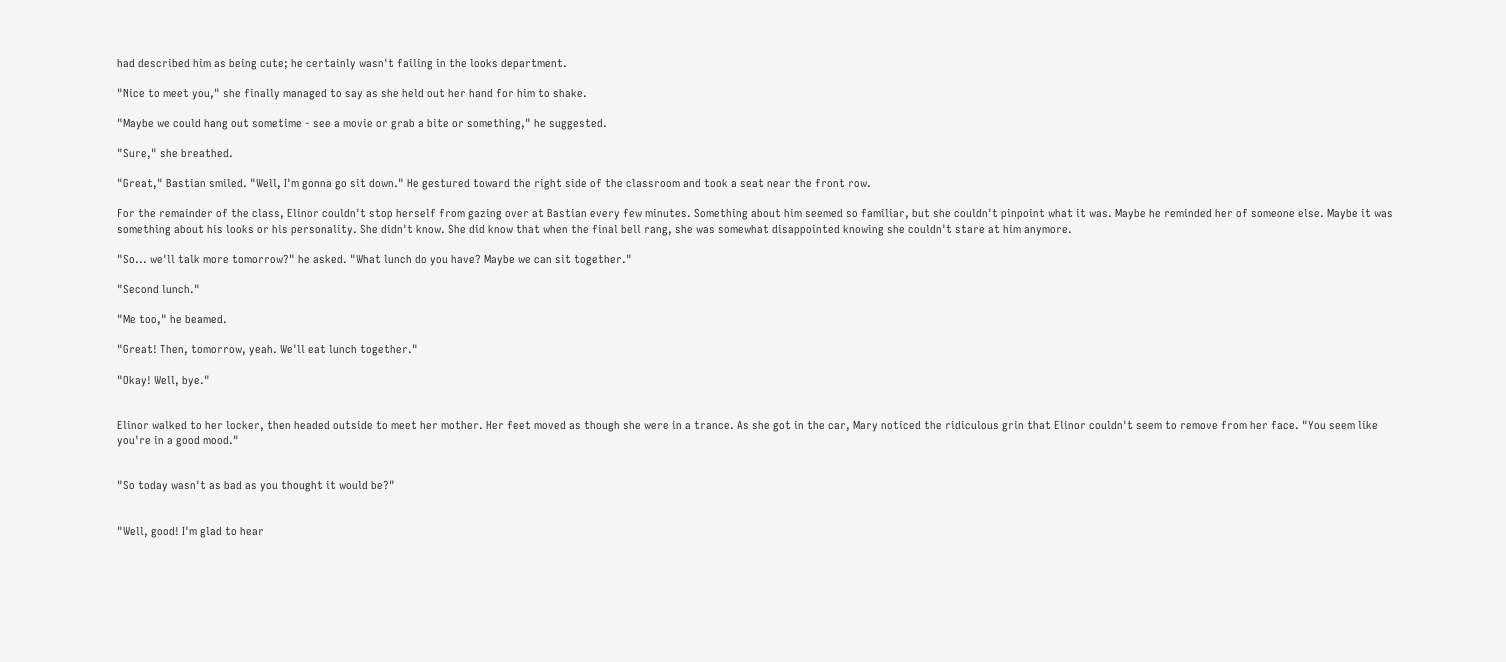had described him as being cute; he certainly wasn't failing in the looks department.

"Nice to meet you," she finally managed to say as she held out her hand for him to shake.

"Maybe we could hang out sometime - see a movie or grab a bite or something," he suggested.

"Sure," she breathed.

"Great," Bastian smiled. "Well, I'm gonna go sit down." He gestured toward the right side of the classroom and took a seat near the front row.

For the remainder of the class, Elinor couldn't stop herself from gazing over at Bastian every few minutes. Something about him seemed so familiar, but she couldn't pinpoint what it was. Maybe he reminded her of someone else. Maybe it was something about his looks or his personality. She didn't know. She did know that when the final bell rang, she was somewhat disappointed knowing she couldn't stare at him anymore.

"So... we'll talk more tomorrow?" he asked. "What lunch do you have? Maybe we can sit together."

"Second lunch."

"Me too," he beamed.

"Great! Then, tomorrow, yeah. We'll eat lunch together."

"Okay! Well, bye."


Elinor walked to her locker, then headed outside to meet her mother. Her feet moved as though she were in a trance. As she got in the car, Mary noticed the ridiculous grin that Elinor couldn't seem to remove from her face. "You seem like you're in a good mood."


"So today wasn't as bad as you thought it would be?"


"Well, good! I'm glad to hear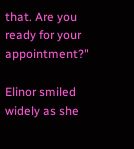that. Are you ready for your appointment?"

Elinor smiled widely as she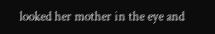looked her mother in the eye and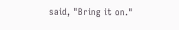said, "Bring it on."